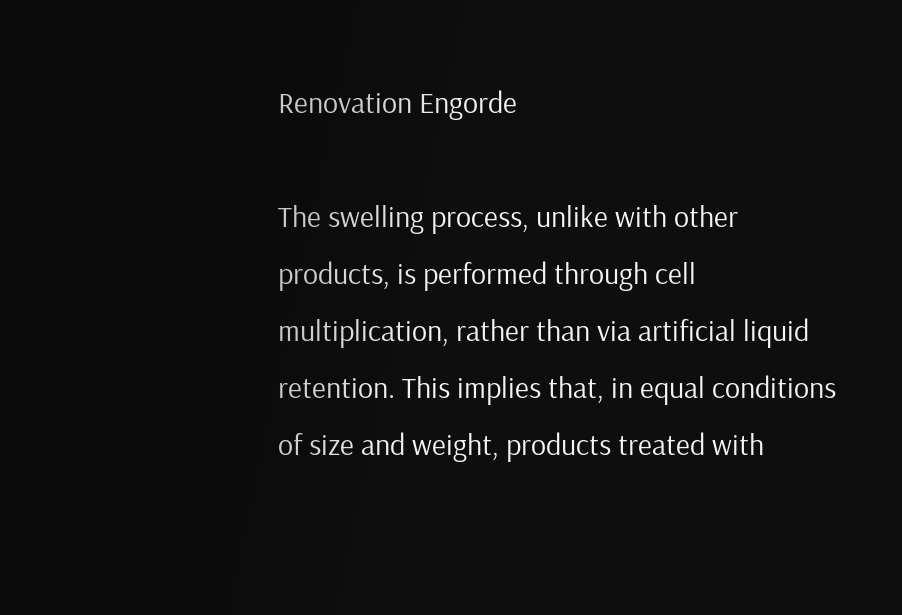Renovation Engorde

The swelling process, unlike with other products, is performed through cell multiplication, rather than via artificial liquid retention. This implies that, in equal conditions of size and weight, products treated with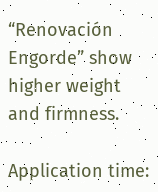“Renovación Engorde” show higher weight and firmness.

Application time: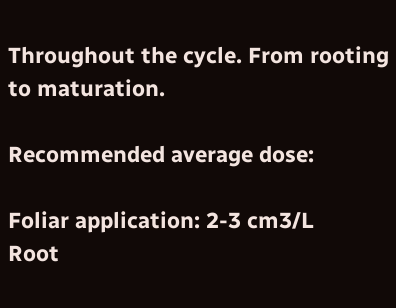Throughout the cycle. From rooting to maturation.

Recommended average dose:

Foliar application: 2-3 cm3/L
Root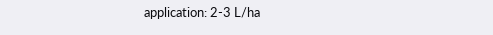application: 2-3 L/ha